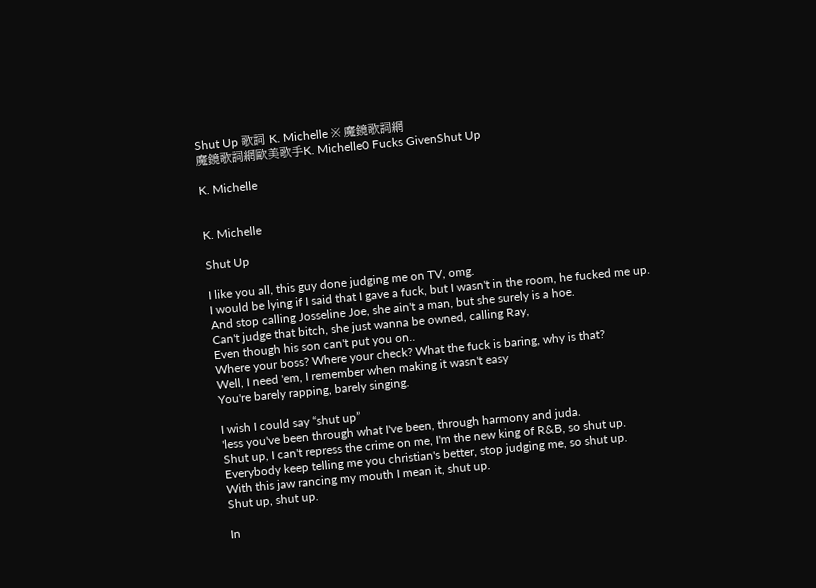Shut Up 歌詞 K. Michelle ※ 魔鏡歌詞網
魔鏡歌詞網歐美歌手K. Michelle0 Fucks GivenShut Up

K. Michelle


K. Michelle

Shut Up

I like you all, this guy done judging me on TV, omg.
I would be lying if I said that I gave a fuck, but I wasn't in the room, he fucked me up.
And stop calling Josseline Joe, she ain't a man, but she surely is a hoe.
Can't judge that bitch, she just wanna be owned, calling Ray,
Even though his son can't put you on..
Where your boss? Where your check? What the fuck is baring, why is that?
Well, I need 'em, I remember when making it wasn't easy
You're barely rapping, barely singing.

I wish I could say “shut up”
'less you've been through what I've been, through harmony and juda.
Shut up, I can't repress the crime on me, I'm the new king of R&B, so shut up.
Everybody keep telling me you christian's better, stop judging me, so shut up.
With this jaw rancing my mouth I mean it, shut up.
Shut up, shut up.

In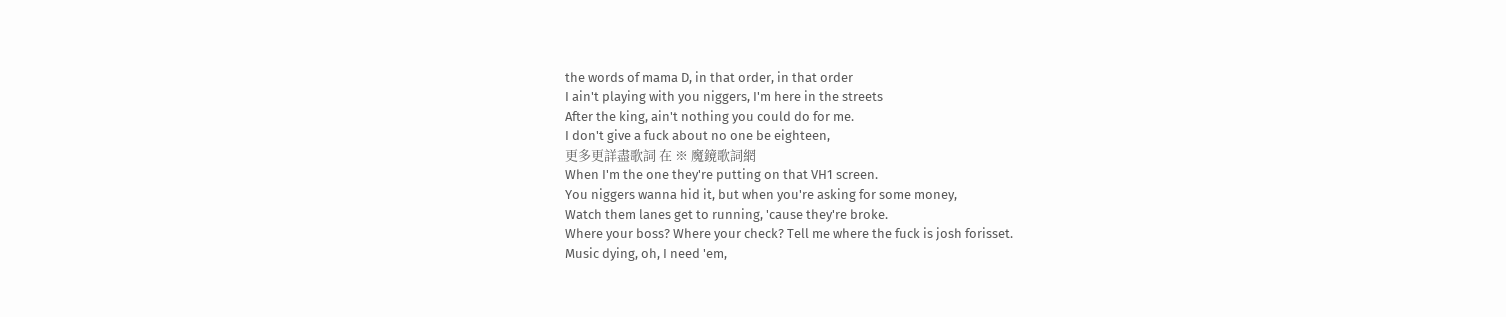the words of mama D, in that order, in that order
I ain't playing with you niggers, I'm here in the streets
After the king, ain't nothing you could do for me.
I don't give a fuck about no one be eighteen,
更多更詳盡歌詞 在 ※ 魔鏡歌詞網
When I'm the one they're putting on that VH1 screen.
You niggers wanna hid it, but when you're asking for some money,
Watch them lanes get to running, 'cause they're broke.
Where your boss? Where your check? Tell me where the fuck is josh forisset.
Music dying, oh, I need 'em,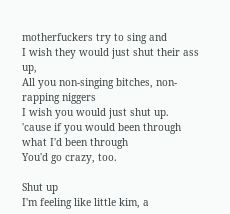motherfuckers try to sing and
I wish they would just shut their ass up,
All you non-singing bitches, non-rapping niggers
I wish you would just shut up.
'cause if you would been through what I'd been through
You'd go crazy, too.

Shut up
I'm feeling like little kim, a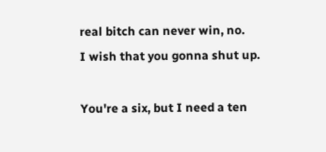real bitch can never win, no.
I wish that you gonna shut up.

You're a six, but I need a ten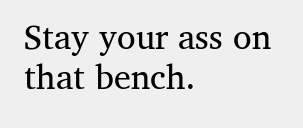Stay your ass on that bench.